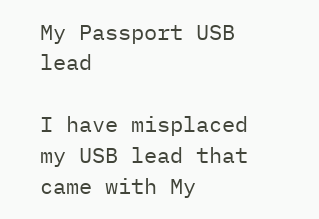My Passport USB lead

I have misplaced my USB lead that came with My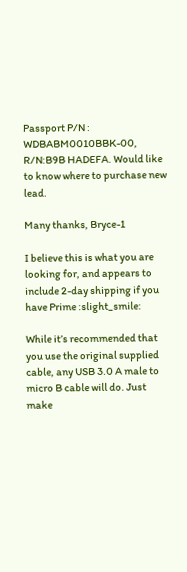Passport P/N : WDBABM0010BBK-00, R/N:B9B HADEFA. Would like to know where to purchase new lead.

Many thanks, Bryce-1

I believe this is what you are looking for, and appears to include 2-day shipping if you have Prime :slight_smile:

While it’s recommended that you use the original supplied cable, any USB 3.0 A male to micro B cable will do. Just make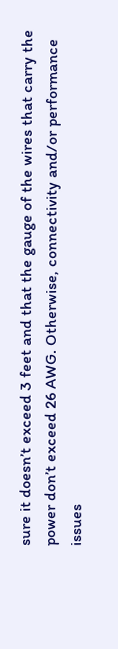sure it doesn’t exceed 3 feet and that the gauge of the wires that carry the power don’t exceed 26 AWG. Otherwise, connectivity and/or performance issues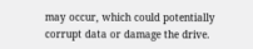may occur, which could potentially corrupt data or damage the drive.